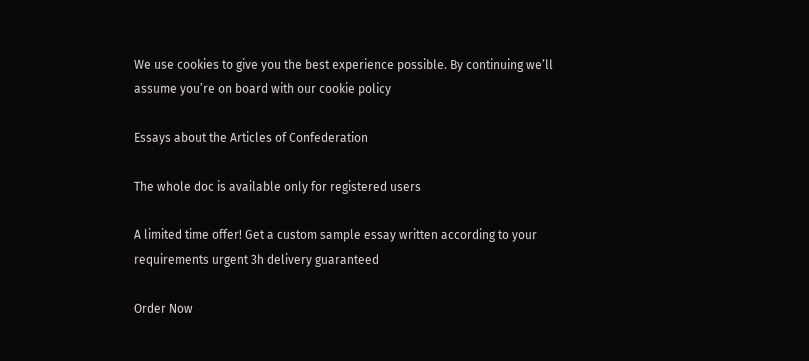We use cookies to give you the best experience possible. By continuing we’ll assume you’re on board with our cookie policy

Essays about the Articles of Confederation

The whole doc is available only for registered users

A limited time offer! Get a custom sample essay written according to your requirements urgent 3h delivery guaranteed

Order Now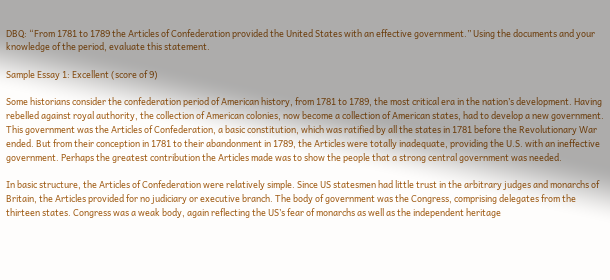DBQ: “From 1781 to 1789 the Articles of Confederation provided the United States with an effective government.” Using the documents and your knowledge of the period, evaluate this statement.

Sample Essay 1: Excellent (score of 9)

Some historians consider the confederation period of American history, from 1781 to 1789, the most critical era in the nation’s development. Having rebelled against royal authority, the collection of American colonies, now become a collection of American states, had to develop a new government. This government was the Articles of Confederation, a basic constitution, which was ratified by all the states in 1781 before the Revolutionary War ended. But from their conception in 1781 to their abandonment in 1789, the Articles were totally inadequate, providing the U.S. with an ineffective government. Perhaps the greatest contribution the Articles made was to show the people that a strong central government was needed.

In basic structure, the Articles of Confederation were relatively simple. Since US statesmen had little trust in the arbitrary judges and monarchs of Britain, the Articles provided for no judiciary or executive branch. The body of government was the Congress, comprising delegates from the thirteen states. Congress was a weak body, again reflecting the US’s fear of monarchs as well as the independent heritage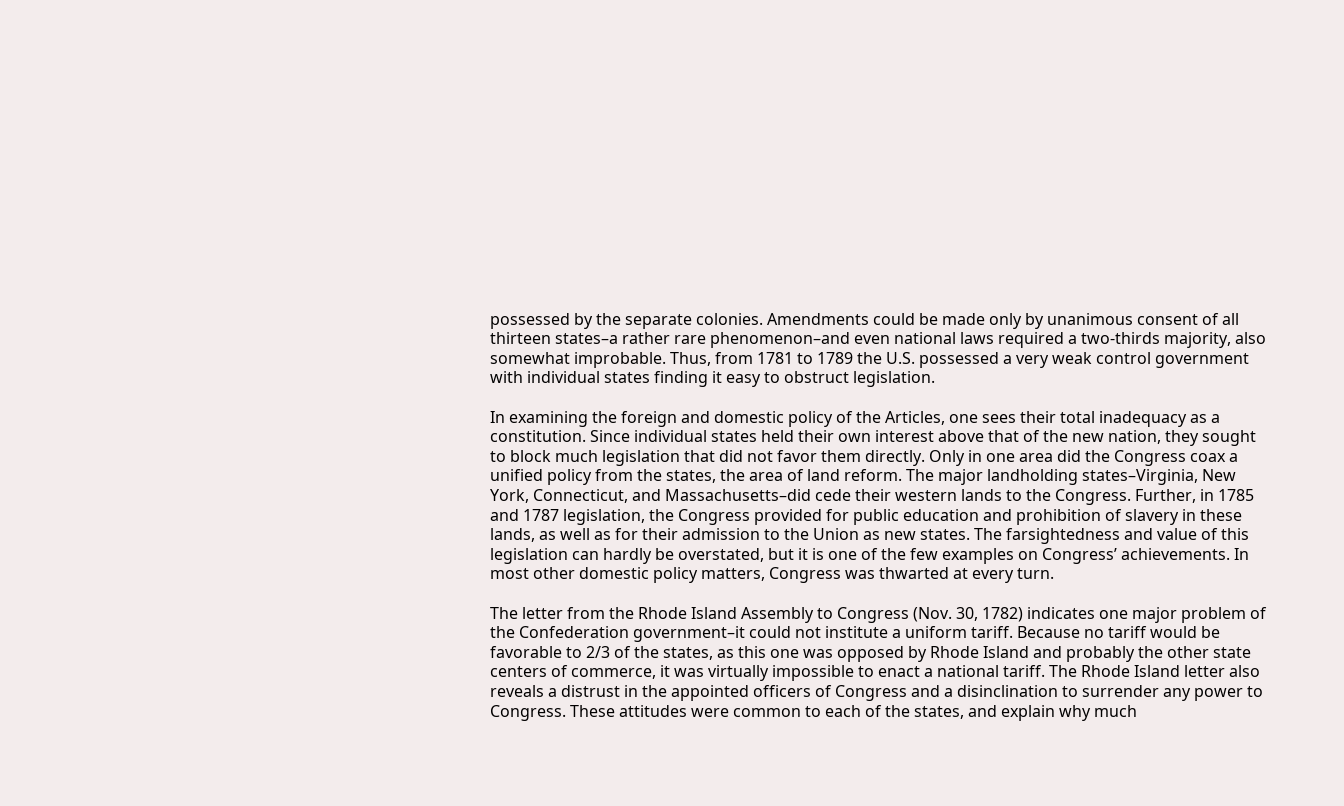possessed by the separate colonies. Amendments could be made only by unanimous consent of all thirteen states–a rather rare phenomenon–and even national laws required a two-thirds majority, also somewhat improbable. Thus, from 1781 to 1789 the U.S. possessed a very weak control government with individual states finding it easy to obstruct legislation.

In examining the foreign and domestic policy of the Articles, one sees their total inadequacy as a constitution. Since individual states held their own interest above that of the new nation, they sought to block much legislation that did not favor them directly. Only in one area did the Congress coax a unified policy from the states, the area of land reform. The major landholding states–Virginia, New York, Connecticut, and Massachusetts–did cede their western lands to the Congress. Further, in 1785 and 1787 legislation, the Congress provided for public education and prohibition of slavery in these lands, as well as for their admission to the Union as new states. The farsightedness and value of this legislation can hardly be overstated, but it is one of the few examples on Congress’ achievements. In most other domestic policy matters, Congress was thwarted at every turn.

The letter from the Rhode Island Assembly to Congress (Nov. 30, 1782) indicates one major problem of the Confederation government–it could not institute a uniform tariff. Because no tariff would be favorable to 2/3 of the states, as this one was opposed by Rhode Island and probably the other state centers of commerce, it was virtually impossible to enact a national tariff. The Rhode Island letter also reveals a distrust in the appointed officers of Congress and a disinclination to surrender any power to Congress. These attitudes were common to each of the states, and explain why much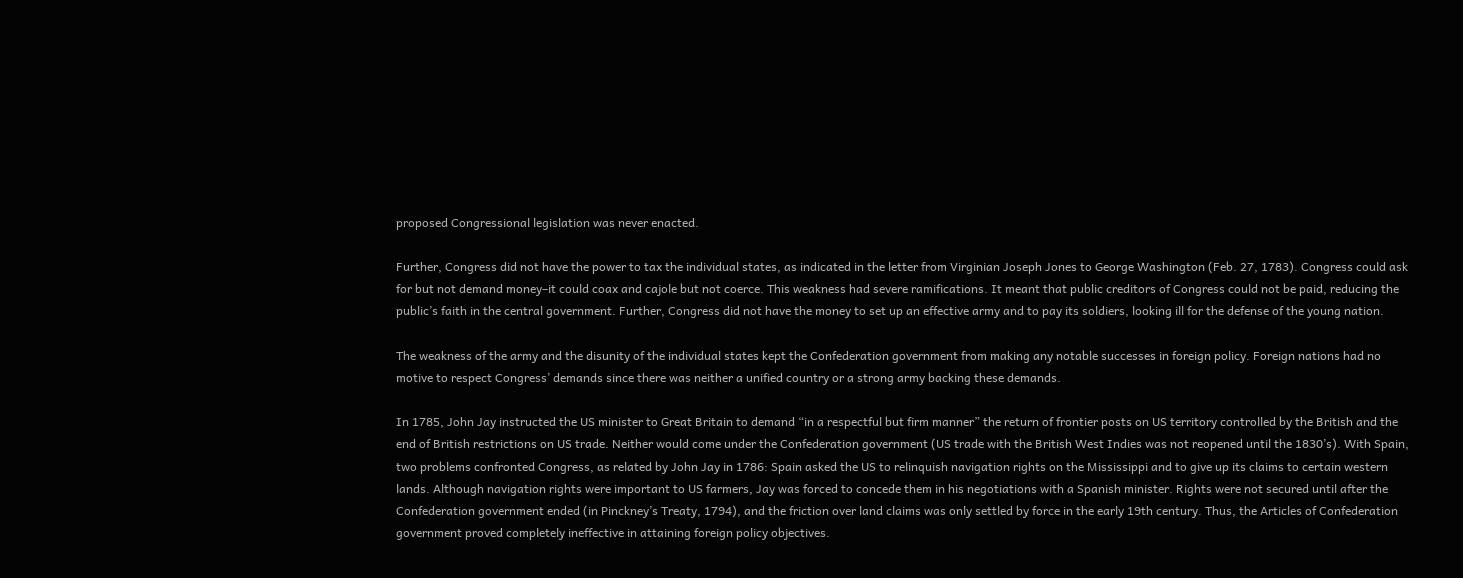proposed Congressional legislation was never enacted.

Further, Congress did not have the power to tax the individual states, as indicated in the letter from Virginian Joseph Jones to George Washington (Feb. 27, 1783). Congress could ask for but not demand money–it could coax and cajole but not coerce. This weakness had severe ramifications. It meant that public creditors of Congress could not be paid, reducing the public’s faith in the central government. Further, Congress did not have the money to set up an effective army and to pay its soldiers, looking ill for the defense of the young nation.

The weakness of the army and the disunity of the individual states kept the Confederation government from making any notable successes in foreign policy. Foreign nations had no motive to respect Congress’ demands since there was neither a unified country or a strong army backing these demands.

In 1785, John Jay instructed the US minister to Great Britain to demand “in a respectful but firm manner” the return of frontier posts on US territory controlled by the British and the end of British restrictions on US trade. Neither would come under the Confederation government (US trade with the British West Indies was not reopened until the 1830’s). With Spain, two problems confronted Congress, as related by John Jay in 1786: Spain asked the US to relinquish navigation rights on the Mississippi and to give up its claims to certain western lands. Although navigation rights were important to US farmers, Jay was forced to concede them in his negotiations with a Spanish minister. Rights were not secured until after the Confederation government ended (in Pinckney’s Treaty, 1794), and the friction over land claims was only settled by force in the early 19th century. Thus, the Articles of Confederation government proved completely ineffective in attaining foreign policy objectives.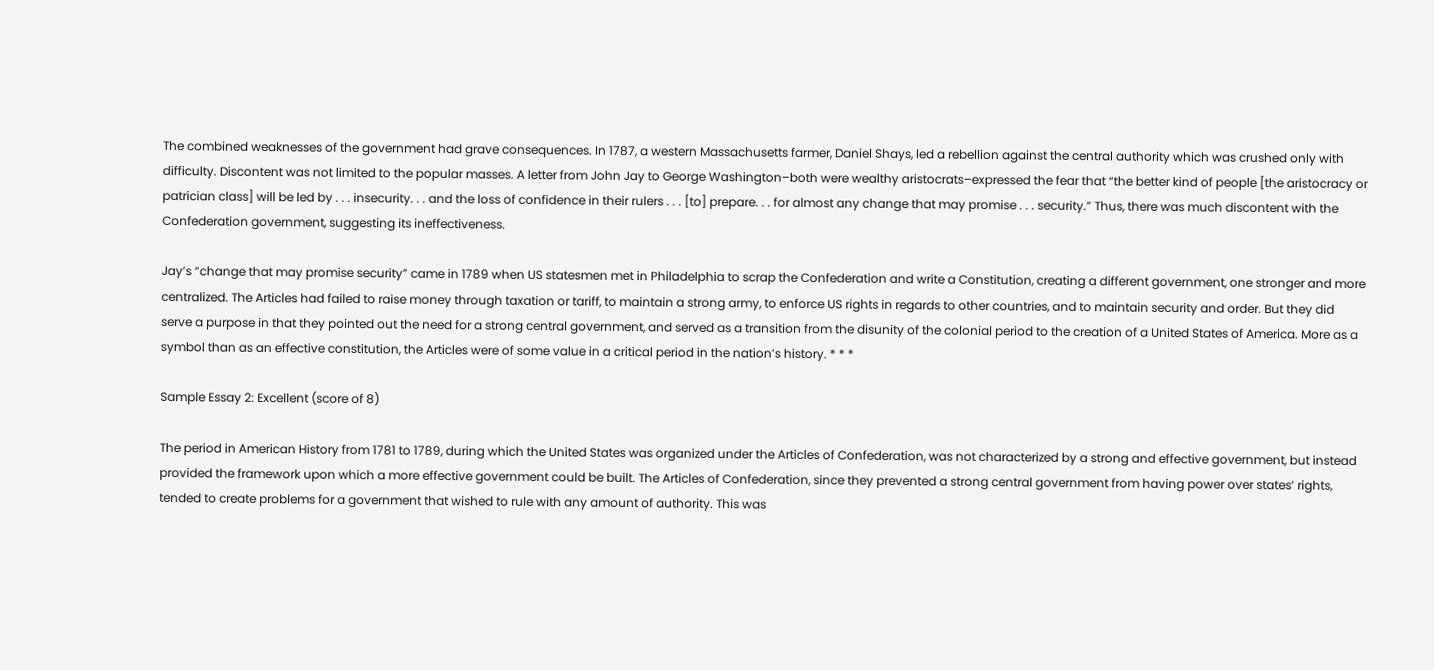The combined weaknesses of the government had grave consequences. In 1787, a western Massachusetts farmer, Daniel Shays, led a rebellion against the central authority which was crushed only with difficulty. Discontent was not limited to the popular masses. A letter from John Jay to George Washington–both were wealthy aristocrats–expressed the fear that “the better kind of people [the aristocracy or patrician class] will be led by . . . insecurity. . . and the loss of confidence in their rulers . . . [to] prepare. . . for almost any change that may promise . . . security.” Thus, there was much discontent with the Confederation government, suggesting its ineffectiveness.

Jay’s “change that may promise security” came in 1789 when US statesmen met in Philadelphia to scrap the Confederation and write a Constitution, creating a different government, one stronger and more centralized. The Articles had failed to raise money through taxation or tariff, to maintain a strong army, to enforce US rights in regards to other countries, and to maintain security and order. But they did serve a purpose in that they pointed out the need for a strong central government, and served as a transition from the disunity of the colonial period to the creation of a United States of America. More as a symbol than as an effective constitution, the Articles were of some value in a critical period in the nation’s history. * * *

Sample Essay 2: Excellent (score of 8)

The period in American History from 1781 to 1789, during which the United States was organized under the Articles of Confederation, was not characterized by a strong and effective government, but instead provided the framework upon which a more effective government could be built. The Articles of Confederation, since they prevented a strong central government from having power over states’ rights, tended to create problems for a government that wished to rule with any amount of authority. This was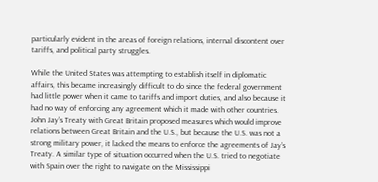particularly evident in the areas of foreign relations, internal discontent over tariffs, and political party struggles.

While the United States was attempting to establish itself in diplomatic affairs, this became increasingly difficult to do since the federal government had little power when it came to tariffs and import duties, and also because it had no way of enforcing any agreement which it made with other countries. John Jay’s Treaty with Great Britain proposed measures which would improve relations between Great Britain and the U.S., but because the U.S. was not a strong military power, it lacked the means to enforce the agreements of Jay’s Treaty. A similar type of situation occurred when the U.S. tried to negotiate with Spain over the right to navigate on the Mississippi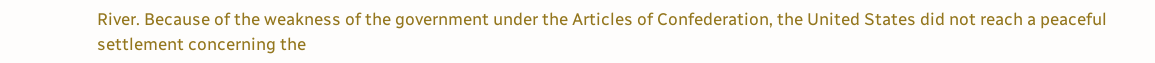River. Because of the weakness of the government under the Articles of Confederation, the United States did not reach a peaceful settlement concerning the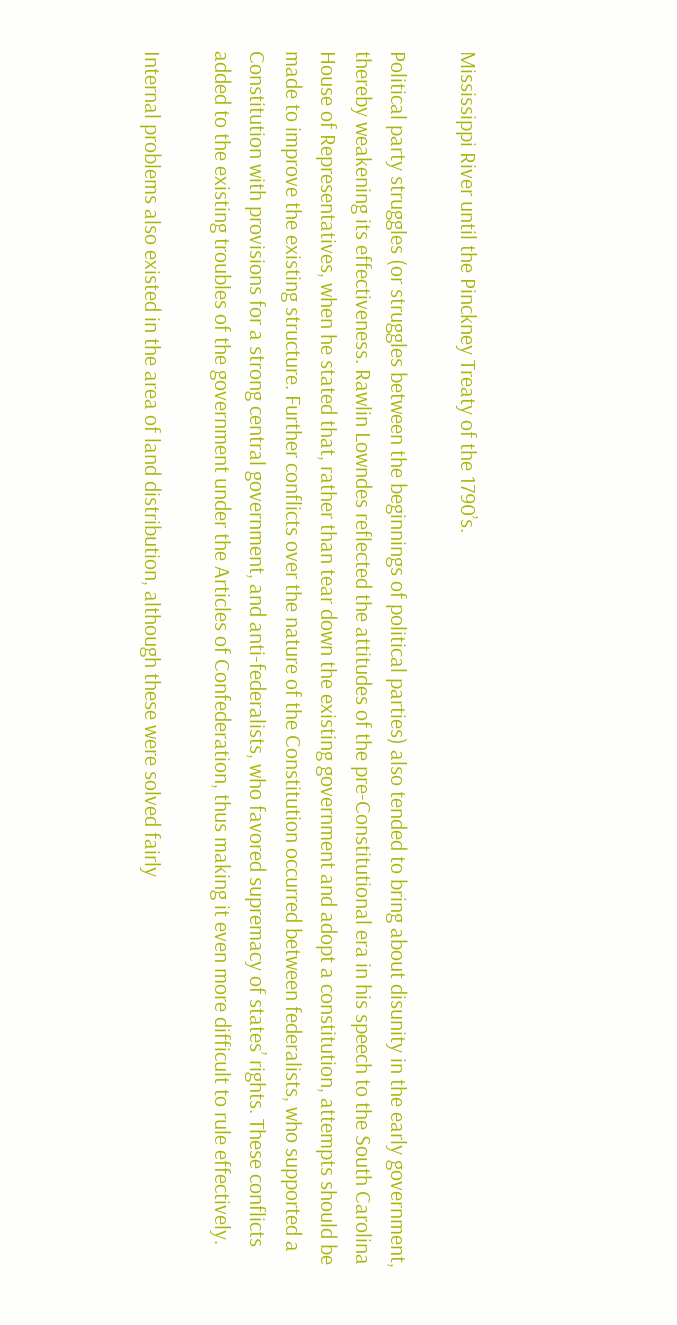Mississippi River until the Pinckney Treaty of the 1790’s.

Political party struggles (or struggles between the beginnings of political parties) also tended to bring about disunity in the early government, thereby weakening its effectiveness. Rawlin Lowndes reflected the attitudes of the pre-Constitutional era in his speech to the South Carolina House of Representatives, when he stated that, rather than tear down the existing government and adopt a constitution, attempts should be made to improve the existing structure. Further conflicts over the nature of the Constitution occurred between federalists, who supported a Constitution with provisions for a strong central government, and anti-federalists, who favored supremacy of states’ rights. These conflicts added to the existing troubles of the government under the Articles of Confederation, thus making it even more difficult to rule effectively.

Internal problems also existed in the area of land distribution, although these were solved fairly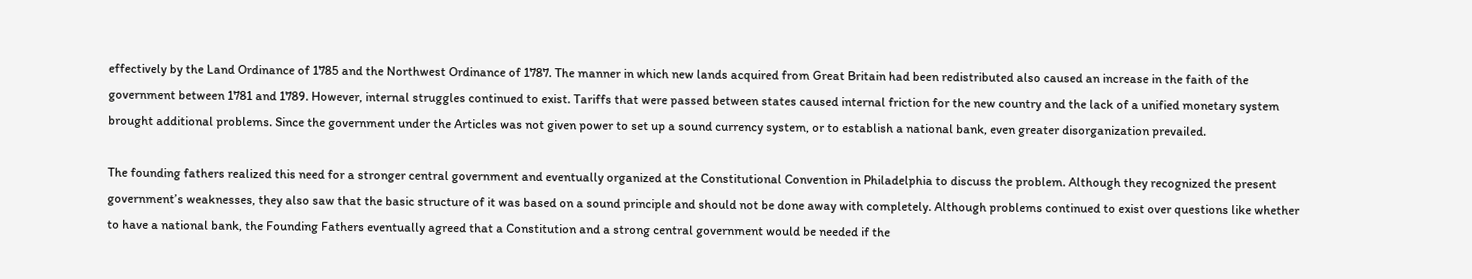effectively by the Land Ordinance of 1785 and the Northwest Ordinance of 1787. The manner in which new lands acquired from Great Britain had been redistributed also caused an increase in the faith of the government between 1781 and 1789. However, internal struggles continued to exist. Tariffs that were passed between states caused internal friction for the new country and the lack of a unified monetary system brought additional problems. Since the government under the Articles was not given power to set up a sound currency system, or to establish a national bank, even greater disorganization prevailed.

The founding fathers realized this need for a stronger central government and eventually organized at the Constitutional Convention in Philadelphia to discuss the problem. Although they recognized the present government’s weaknesses, they also saw that the basic structure of it was based on a sound principle and should not be done away with completely. Although problems continued to exist over questions like whether to have a national bank, the Founding Fathers eventually agreed that a Constitution and a strong central government would be needed if the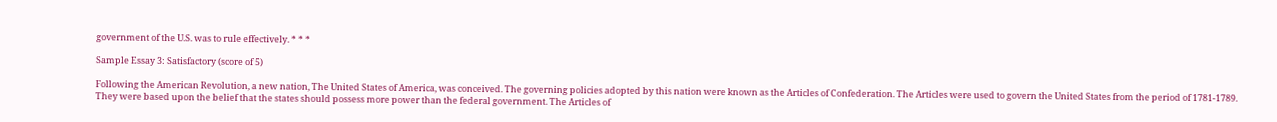government of the U.S. was to rule effectively. * * *

Sample Essay 3: Satisfactory (score of 5)

Following the American Revolution, a new nation, The United States of America, was conceived. The governing policies adopted by this nation were known as the Articles of Confederation. The Articles were used to govern the United States from the period of 1781-1789. They were based upon the belief that the states should possess more power than the federal government. The Articles of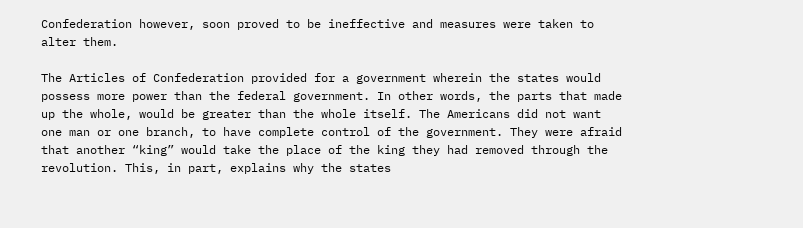Confederation however, soon proved to be ineffective and measures were taken to alter them.

The Articles of Confederation provided for a government wherein the states would possess more power than the federal government. In other words, the parts that made up the whole, would be greater than the whole itself. The Americans did not want one man or one branch, to have complete control of the government. They were afraid that another “king” would take the place of the king they had removed through the revolution. This, in part, explains why the states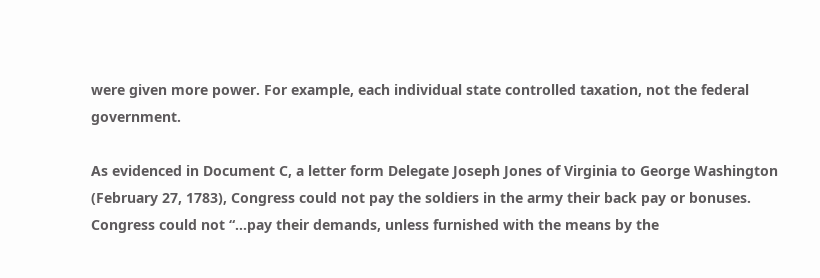were given more power. For example, each individual state controlled taxation, not the federal government.

As evidenced in Document C, a letter form Delegate Joseph Jones of Virginia to George Washington (February 27, 1783), Congress could not pay the soldiers in the army their back pay or bonuses. Congress could not “…pay their demands, unless furnished with the means by the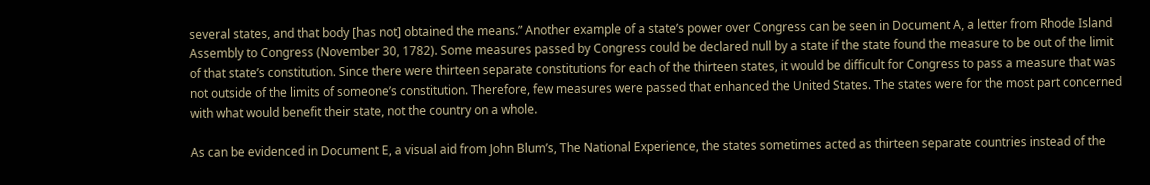several states, and that body [has not] obtained the means.” Another example of a state’s power over Congress can be seen in Document A, a letter from Rhode Island Assembly to Congress (November 30, 1782). Some measures passed by Congress could be declared null by a state if the state found the measure to be out of the limit of that state’s constitution. Since there were thirteen separate constitutions for each of the thirteen states, it would be difficult for Congress to pass a measure that was not outside of the limits of someone’s constitution. Therefore, few measures were passed that enhanced the United States. The states were for the most part concerned with what would benefit their state, not the country on a whole.

As can be evidenced in Document E, a visual aid from John Blum’s, The National Experience, the states sometimes acted as thirteen separate countries instead of the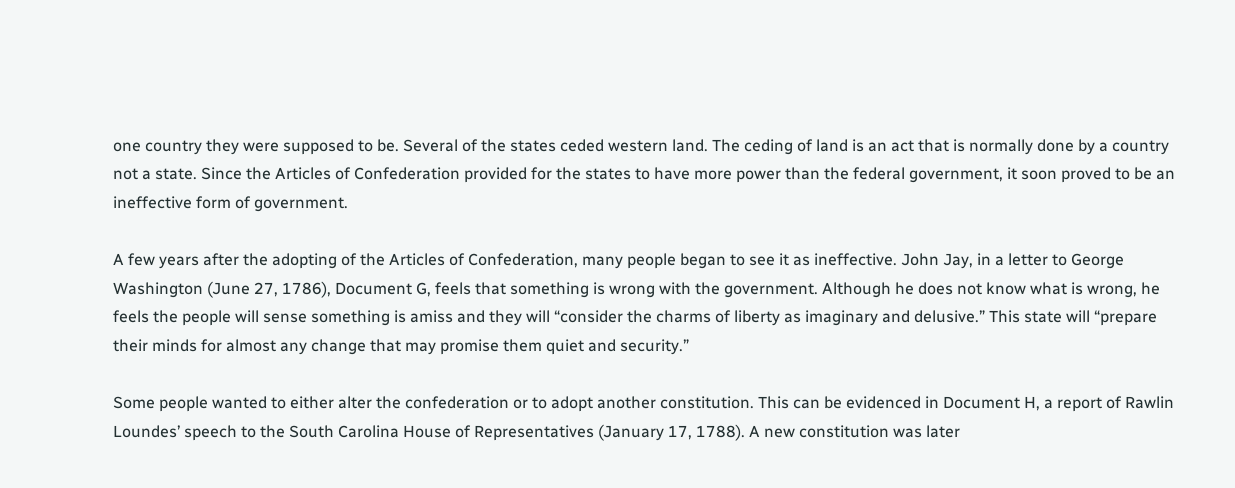one country they were supposed to be. Several of the states ceded western land. The ceding of land is an act that is normally done by a country not a state. Since the Articles of Confederation provided for the states to have more power than the federal government, it soon proved to be an ineffective form of government.

A few years after the adopting of the Articles of Confederation, many people began to see it as ineffective. John Jay, in a letter to George Washington (June 27, 1786), Document G, feels that something is wrong with the government. Although he does not know what is wrong, he feels the people will sense something is amiss and they will “consider the charms of liberty as imaginary and delusive.” This state will “prepare their minds for almost any change that may promise them quiet and security.”

Some people wanted to either alter the confederation or to adopt another constitution. This can be evidenced in Document H, a report of Rawlin Loundes’ speech to the South Carolina House of Representatives (January 17, 1788). A new constitution was later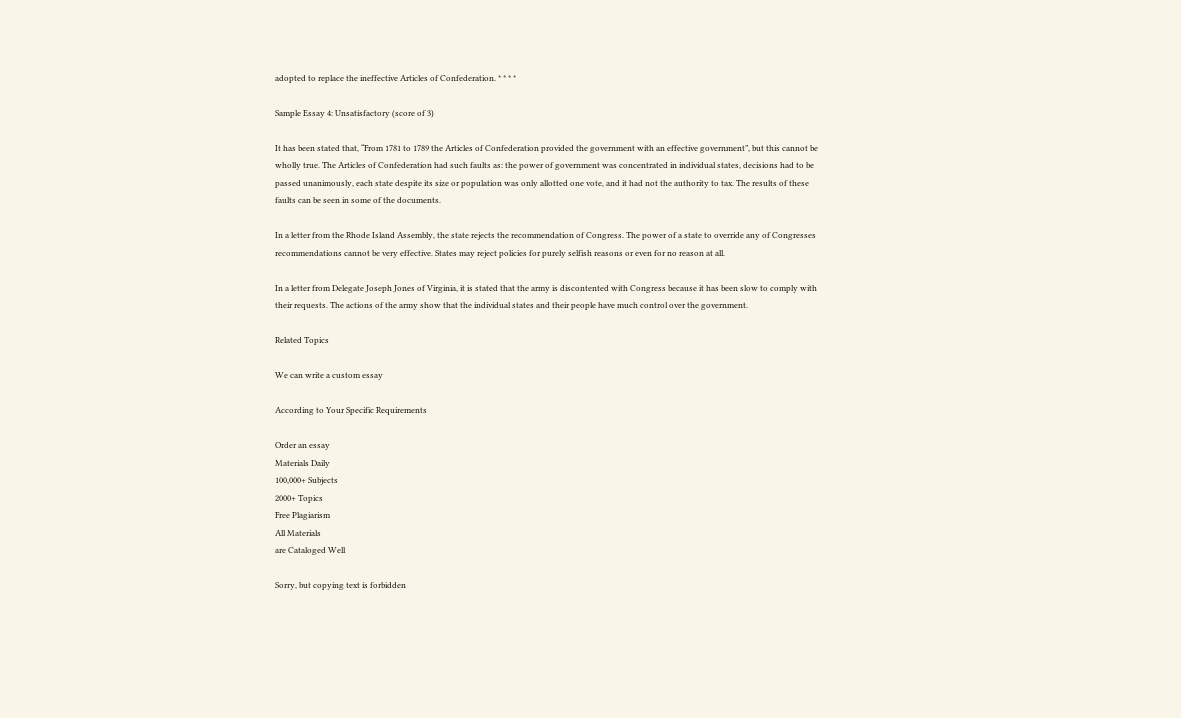adopted to replace the ineffective Articles of Confederation. * * * *

Sample Essay 4: Unsatisfactory (score of 3)

It has been stated that, “From 1781 to 1789 the Articles of Confederation provided the government with an effective government”, but this cannot be wholly true. The Articles of Confederation had such faults as: the power of government was concentrated in individual states, decisions had to be passed unanimously, each state despite its size or population was only allotted one vote, and it had not the authority to tax. The results of these faults can be seen in some of the documents.

In a letter from the Rhode Island Assembly, the state rejects the recommendation of Congress. The power of a state to override any of Congresses recommendations cannot be very effective. States may reject policies for purely selfish reasons or even for no reason at all.

In a letter from Delegate Joseph Jones of Virginia, it is stated that the army is discontented with Congress because it has been slow to comply with their requests. The actions of the army show that the individual states and their people have much control over the government.

Related Topics

We can write a custom essay

According to Your Specific Requirements

Order an essay
Materials Daily
100,000+ Subjects
2000+ Topics
Free Plagiarism
All Materials
are Cataloged Well

Sorry, but copying text is forbidden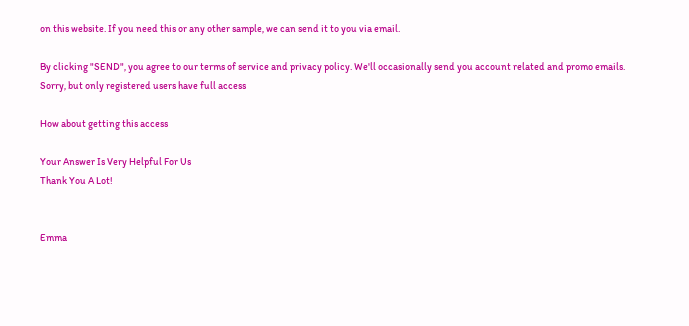on this website. If you need this or any other sample, we can send it to you via email.

By clicking "SEND", you agree to our terms of service and privacy policy. We'll occasionally send you account related and promo emails.
Sorry, but only registered users have full access

How about getting this access

Your Answer Is Very Helpful For Us
Thank You A Lot!


Emma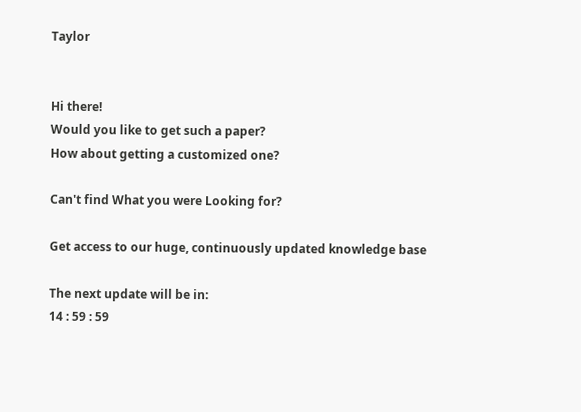Taylor


Hi there!
Would you like to get such a paper?
How about getting a customized one?

Can't find What you were Looking for?

Get access to our huge, continuously updated knowledge base

The next update will be in:
14 : 59 : 59